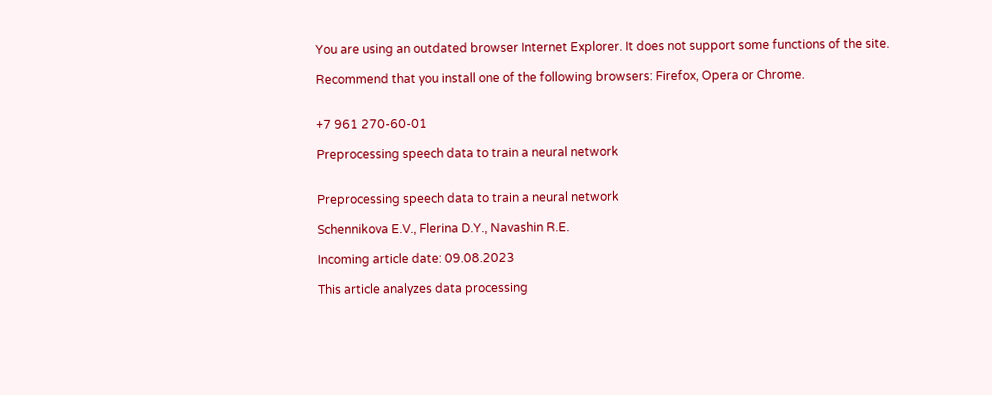You are using an outdated browser Internet Explorer. It does not support some functions of the site.

Recommend that you install one of the following browsers: Firefox, Opera or Chrome.


+7 961 270-60-01

Preprocessing speech data to train a neural network


Preprocessing speech data to train a neural network

Schennikova E.V., Flerina D.Y., Navashin R.E.

Incoming article date: 09.08.2023

This article analyzes data processing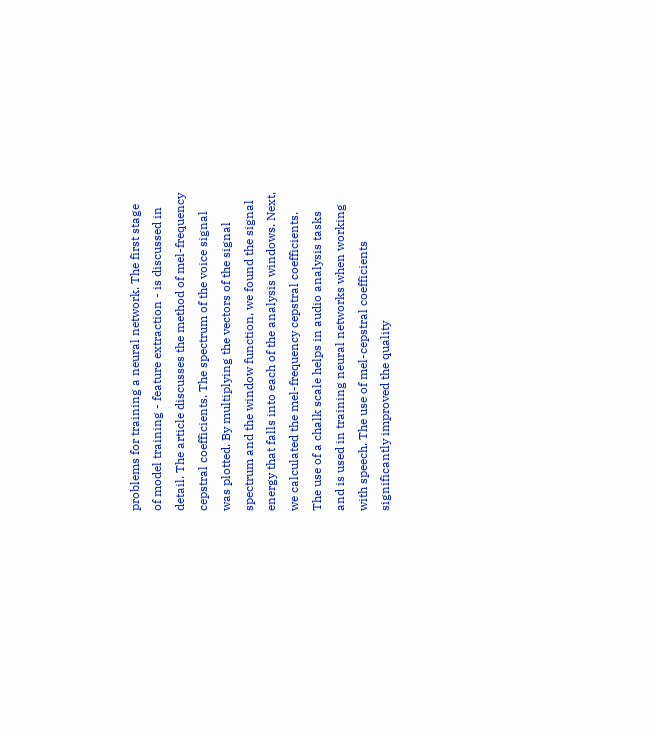problems for training a neural network. The first stage of model training - feature extraction - is discussed in detail. The article discusses the method of mel-frequency cepstral coefficients. The spectrum of the voice signal was plotted. By multiplying the vectors of the signal spectrum and the window function, we found the signal energy that falls into each of the analysis windows. Next, we calculated the mel-frequency cepstral coefficients. The use of a chalk scale helps in audio analysis tasks and is used in training neural networks when working with speech. The use of mel-cepstral coefficients significantly improved the quality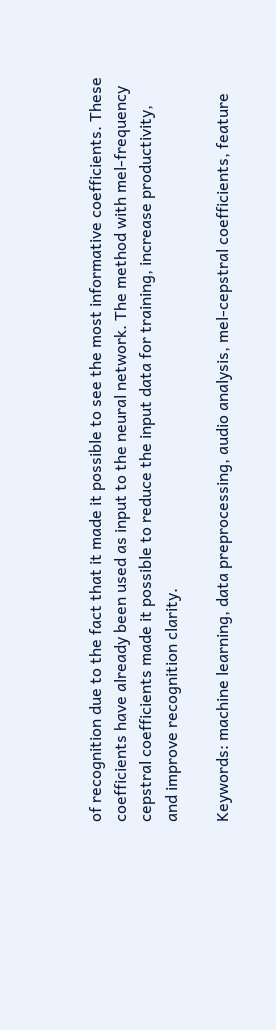of recognition due to the fact that it made it possible to see the most informative coefficients. These coefficients have already been used as input to the neural network. The method with mel-frequency cepstral coefficients made it possible to reduce the input data for training, increase productivity, and improve recognition clarity.

Keywords: machine learning, data preprocessing, audio analysis, mel-cepstral coefficients, feature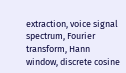extraction, voice signal spectrum, Fourier transform, Hann window, discrete cosine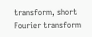transform, short Fourier transform